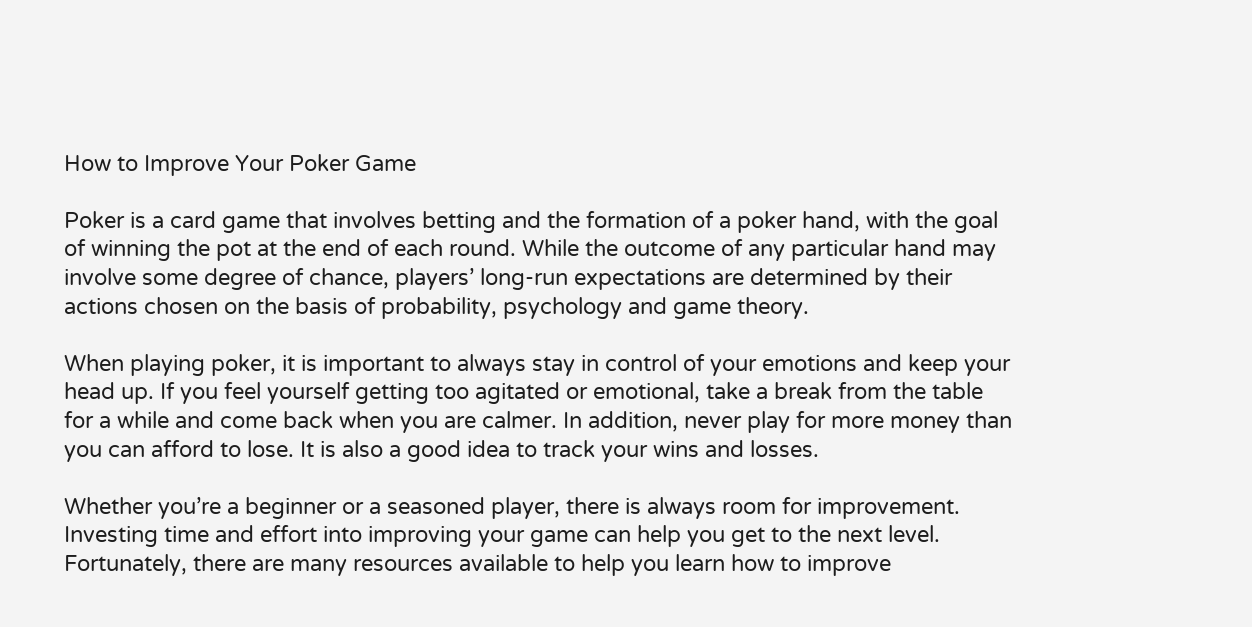How to Improve Your Poker Game

Poker is a card game that involves betting and the formation of a poker hand, with the goal of winning the pot at the end of each round. While the outcome of any particular hand may involve some degree of chance, players’ long-run expectations are determined by their actions chosen on the basis of probability, psychology and game theory.

When playing poker, it is important to always stay in control of your emotions and keep your head up. If you feel yourself getting too agitated or emotional, take a break from the table for a while and come back when you are calmer. In addition, never play for more money than you can afford to lose. It is also a good idea to track your wins and losses.

Whether you’re a beginner or a seasoned player, there is always room for improvement. Investing time and effort into improving your game can help you get to the next level. Fortunately, there are many resources available to help you learn how to improve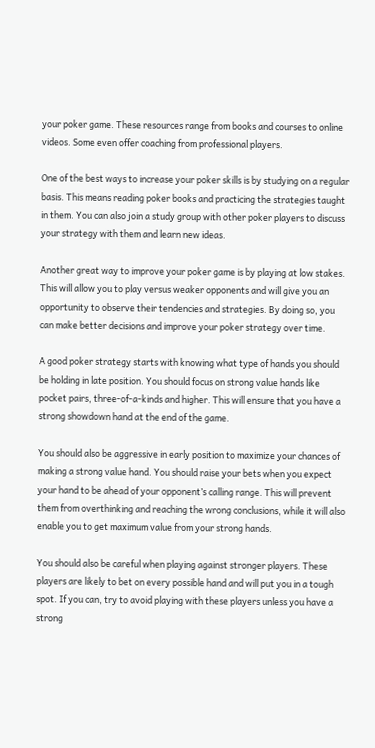your poker game. These resources range from books and courses to online videos. Some even offer coaching from professional players.

One of the best ways to increase your poker skills is by studying on a regular basis. This means reading poker books and practicing the strategies taught in them. You can also join a study group with other poker players to discuss your strategy with them and learn new ideas.

Another great way to improve your poker game is by playing at low stakes. This will allow you to play versus weaker opponents and will give you an opportunity to observe their tendencies and strategies. By doing so, you can make better decisions and improve your poker strategy over time.

A good poker strategy starts with knowing what type of hands you should be holding in late position. You should focus on strong value hands like pocket pairs, three-of-a-kinds and higher. This will ensure that you have a strong showdown hand at the end of the game.

You should also be aggressive in early position to maximize your chances of making a strong value hand. You should raise your bets when you expect your hand to be ahead of your opponent’s calling range. This will prevent them from overthinking and reaching the wrong conclusions, while it will also enable you to get maximum value from your strong hands.

You should also be careful when playing against stronger players. These players are likely to bet on every possible hand and will put you in a tough spot. If you can, try to avoid playing with these players unless you have a strong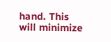hand. This will minimize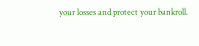your losses and protect your bankroll.